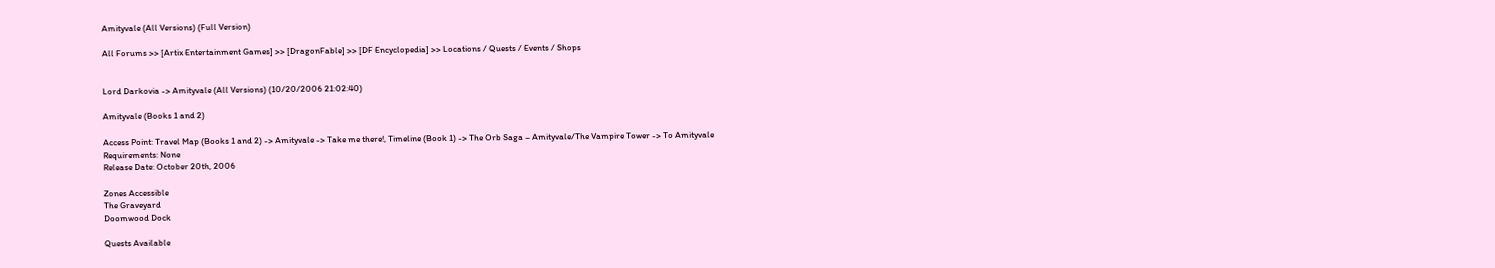Amityvale (All Versions) (Full Version)

All Forums >> [Artix Entertainment Games] >> [DragonFable] >> [DF Encyclopedia] >> Locations / Quests / Events / Shops


Lord Darkovia -> Amityvale (All Versions) (10/20/2006 21:02:40)

Amityvale (Books 1 and 2)

Access Point: Travel Map (Books 1 and 2) -> Amityvale -> Take me there!, Timeline (Book 1) -> The Orb Saga – Amityvale/The Vampire Tower -> To Amityvale
Requirements: None
Release Date: October 20th, 2006

Zones Accessible
The Graveyard
Doomwood Dock

Quests Available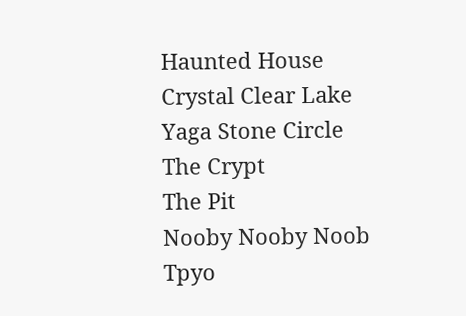Haunted House
Crystal Clear Lake
Yaga Stone Circle
The Crypt
The Pit
Nooby Nooby Noob
Tpyo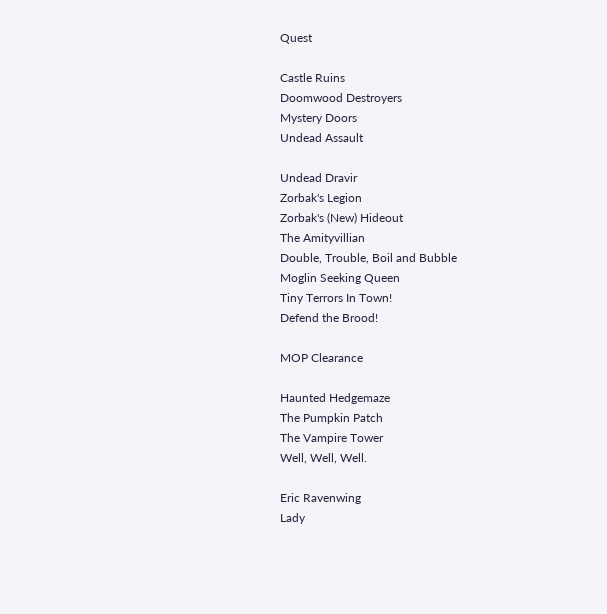Quest

Castle Ruins
Doomwood Destroyers
Mystery Doors
Undead Assault

Undead Dravir
Zorbak's Legion
Zorbak's (New) Hideout
The Amityvillian
Double, Trouble, Boil and Bubble
Moglin Seeking Queen
Tiny Terrors In Town!
Defend the Brood!

MOP Clearance

Haunted Hedgemaze
The Pumpkin Patch
The Vampire Tower
Well, Well, Well.

Eric Ravenwing
Lady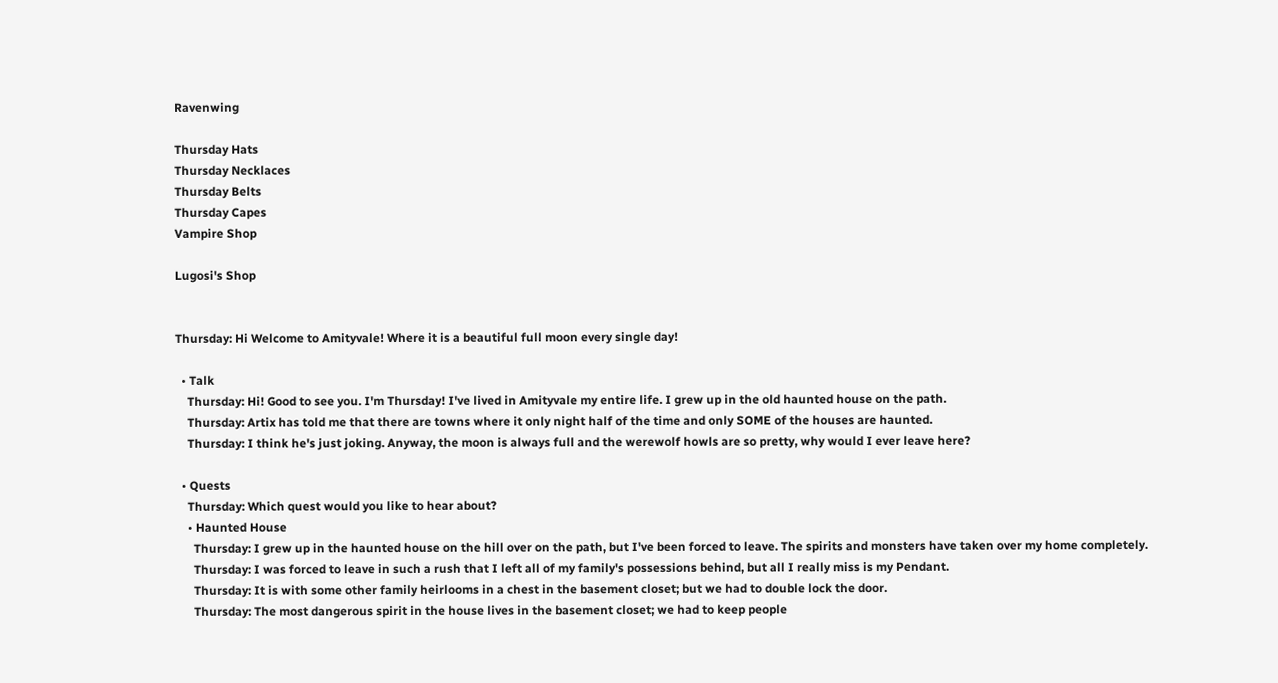Ravenwing

Thursday Hats
Thursday Necklaces
Thursday Belts
Thursday Capes
Vampire Shop

Lugosi's Shop


Thursday: Hi Welcome to Amityvale! Where it is a beautiful full moon every single day!

  • Talk
    Thursday: Hi! Good to see you. I'm Thursday! I've lived in Amityvale my entire life. I grew up in the old haunted house on the path.
    Thursday: Artix has told me that there are towns where it only night half of the time and only SOME of the houses are haunted.
    Thursday: I think he's just joking. Anyway, the moon is always full and the werewolf howls are so pretty, why would I ever leave here?

  • Quests
    Thursday: Which quest would you like to hear about?
    • Haunted House
      Thursday: I grew up in the haunted house on the hill over on the path, but I've been forced to leave. The spirits and monsters have taken over my home completely.
      Thursday: I was forced to leave in such a rush that I left all of my family's possessions behind, but all I really miss is my Pendant.
      Thursday: It is with some other family heirlooms in a chest in the basement closet; but we had to double lock the door.
      Thursday: The most dangerous spirit in the house lives in the basement closet; we had to keep people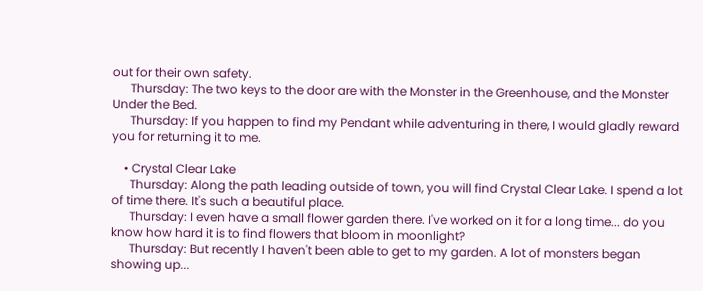out for their own safety.
      Thursday: The two keys to the door are with the Monster in the Greenhouse, and the Monster Under the Bed.
      Thursday: If you happen to find my Pendant while adventuring in there, I would gladly reward you for returning it to me.

    • Crystal Clear Lake
      Thursday: Along the path leading outside of town, you will find Crystal Clear Lake. I spend a lot of time there. It's such a beautiful place.
      Thursday: I even have a small flower garden there. I've worked on it for a long time... do you know how hard it is to find flowers that bloom in moonlight?
      Thursday: But recently I haven't been able to get to my garden. A lot of monsters began showing up...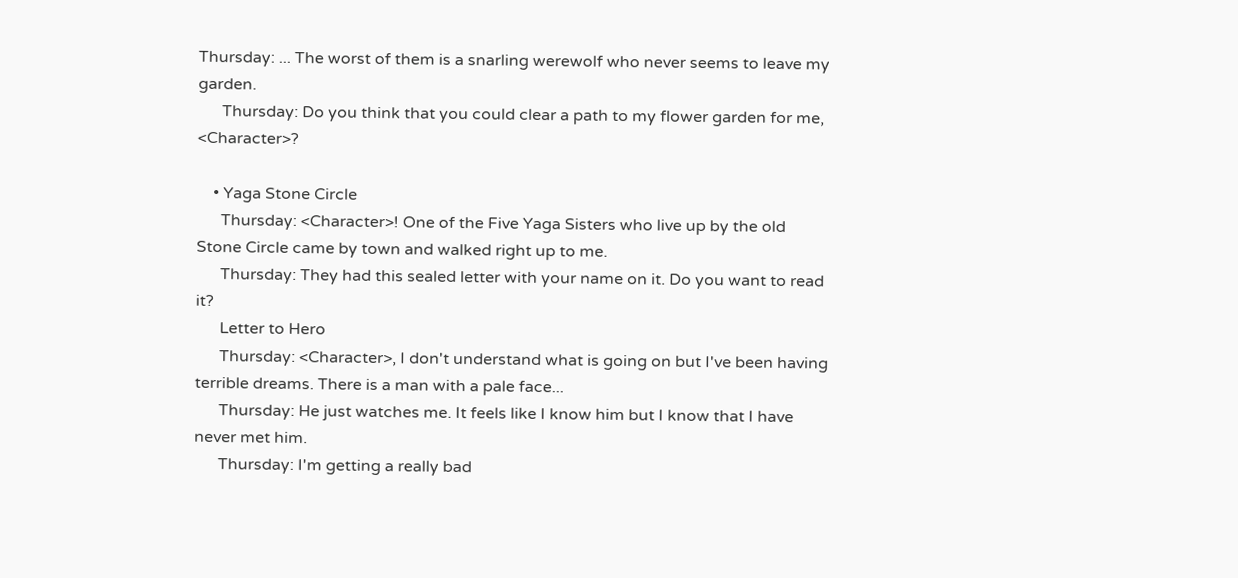Thursday: ... The worst of them is a snarling werewolf who never seems to leave my garden.
      Thursday: Do you think that you could clear a path to my flower garden for me, <Character>?

    • Yaga Stone Circle
      Thursday: <Character>! One of the Five Yaga Sisters who live up by the old Stone Circle came by town and walked right up to me.
      Thursday: They had this sealed letter with your name on it. Do you want to read it?
      Letter to Hero
      Thursday: <Character>, I don't understand what is going on but I've been having terrible dreams. There is a man with a pale face...
      Thursday: He just watches me. It feels like I know him but I know that I have never met him.
      Thursday: I'm getting a really bad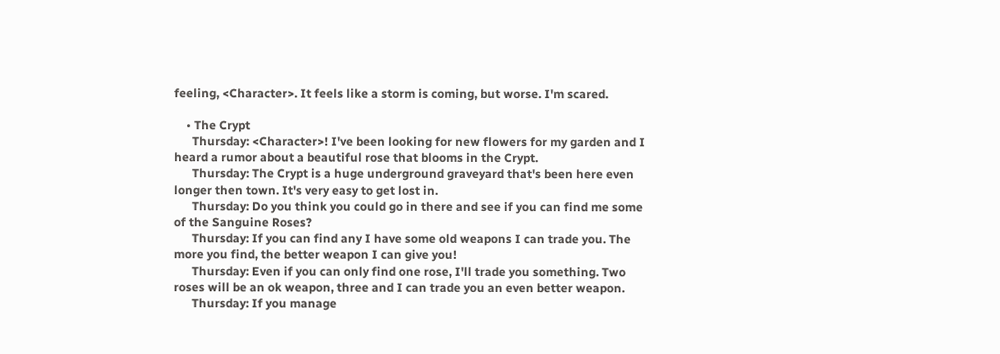feeling, <Character>. It feels like a storm is coming, but worse. I'm scared.

    • The Crypt
      Thursday: <Character>! I've been looking for new flowers for my garden and I heard a rumor about a beautiful rose that blooms in the Crypt.
      Thursday: The Crypt is a huge underground graveyard that's been here even longer then town. It's very easy to get lost in.
      Thursday: Do you think you could go in there and see if you can find me some of the Sanguine Roses?
      Thursday: If you can find any I have some old weapons I can trade you. The more you find, the better weapon I can give you!
      Thursday: Even if you can only find one rose, I'll trade you something. Two roses will be an ok weapon, three and I can trade you an even better weapon.
      Thursday: If you manage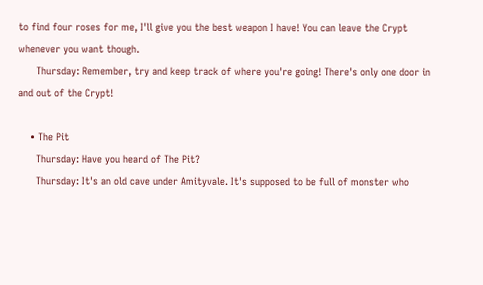to find four roses for me, I'll give you the best weapon I have! You can leave the Crypt whenever you want though.
      Thursday: Remember, try and keep track of where you're going! There's only one door in and out of the Crypt!

    • The Pit
      Thursday: Have you heard of The Pit?
      Thursday: It's an old cave under Amityvale. It's supposed to be full of monster who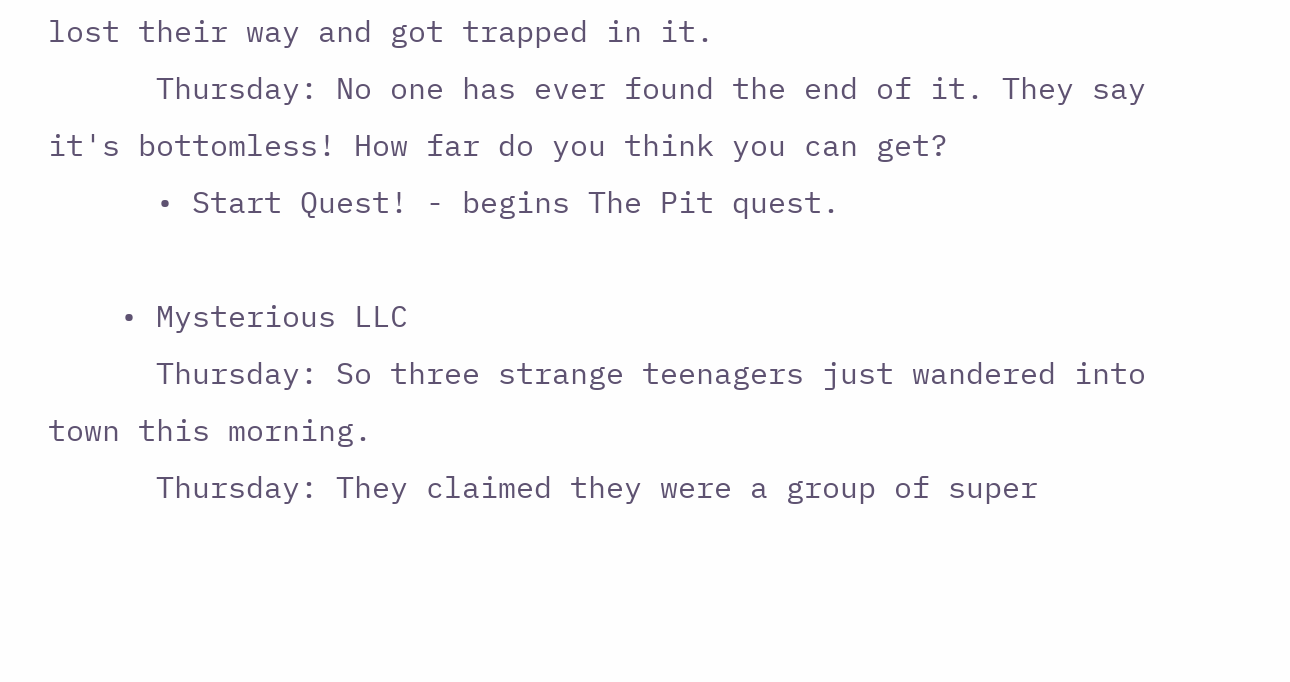lost their way and got trapped in it.
      Thursday: No one has ever found the end of it. They say it's bottomless! How far do you think you can get?
      • Start Quest! - begins The Pit quest.

    • Mysterious LLC
      Thursday: So three strange teenagers just wandered into town this morning.
      Thursday: They claimed they were a group of super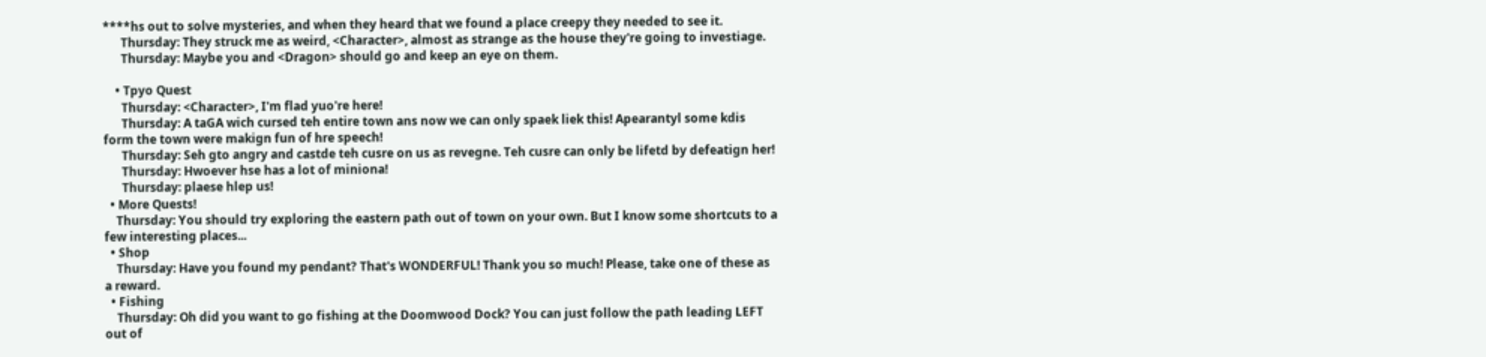****hs out to solve mysteries, and when they heard that we found a place creepy they needed to see it.
      Thursday: They struck me as weird, <Character>, almost as strange as the house they're going to investiage.
      Thursday: Maybe you and <Dragon> should go and keep an eye on them.

    • Tpyo Quest
      Thursday: <Character>, I'm flad yuo're here!
      Thursday: A taGA wich cursed teh entire town ans now we can only spaek liek this! Apearantyl some kdis form the town were makign fun of hre speech!
      Thursday: Seh gto angry and castde teh cusre on us as revegne. Teh cusre can only be lifetd by defeatign her!
      Thursday: Hwoever hse has a lot of miniona!
      Thursday: plaese hlep us!
  • More Quests!
    Thursday: You should try exploring the eastern path out of town on your own. But I know some shortcuts to a few interesting places...
  • Shop
    Thursday: Have you found my pendant? That's WONDERFUL! Thank you so much! Please, take one of these as a reward.
  • Fishing
    Thursday: Oh did you want to go fishing at the Doomwood Dock? You can just follow the path leading LEFT out of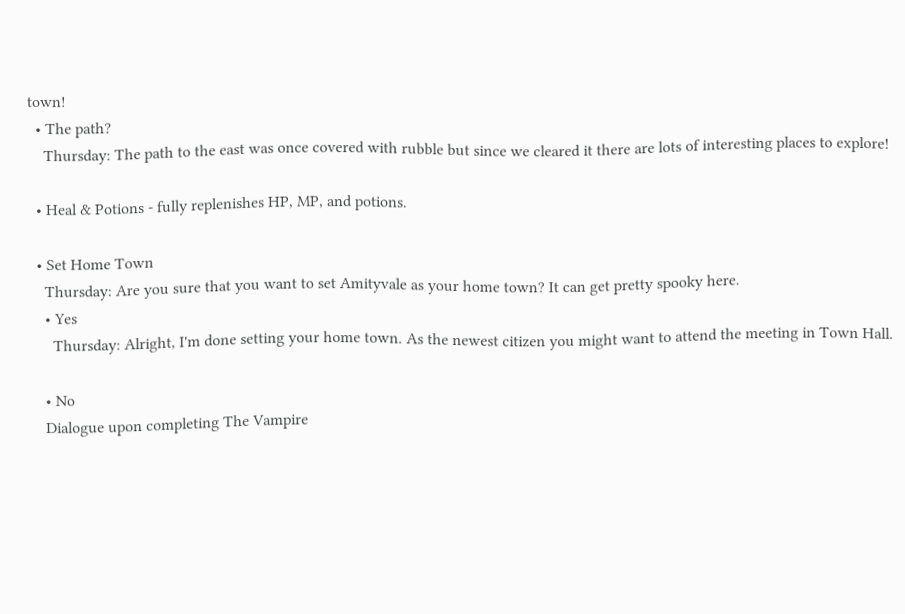town!
  • The path?
    Thursday: The path to the east was once covered with rubble but since we cleared it there are lots of interesting places to explore!

  • Heal & Potions - fully replenishes HP, MP, and potions.

  • Set Home Town
    Thursday: Are you sure that you want to set Amityvale as your home town? It can get pretty spooky here.
    • Yes
      Thursday: Alright, I'm done setting your home town. As the newest citizen you might want to attend the meeting in Town Hall.

    • No
    Dialogue upon completing The Vampire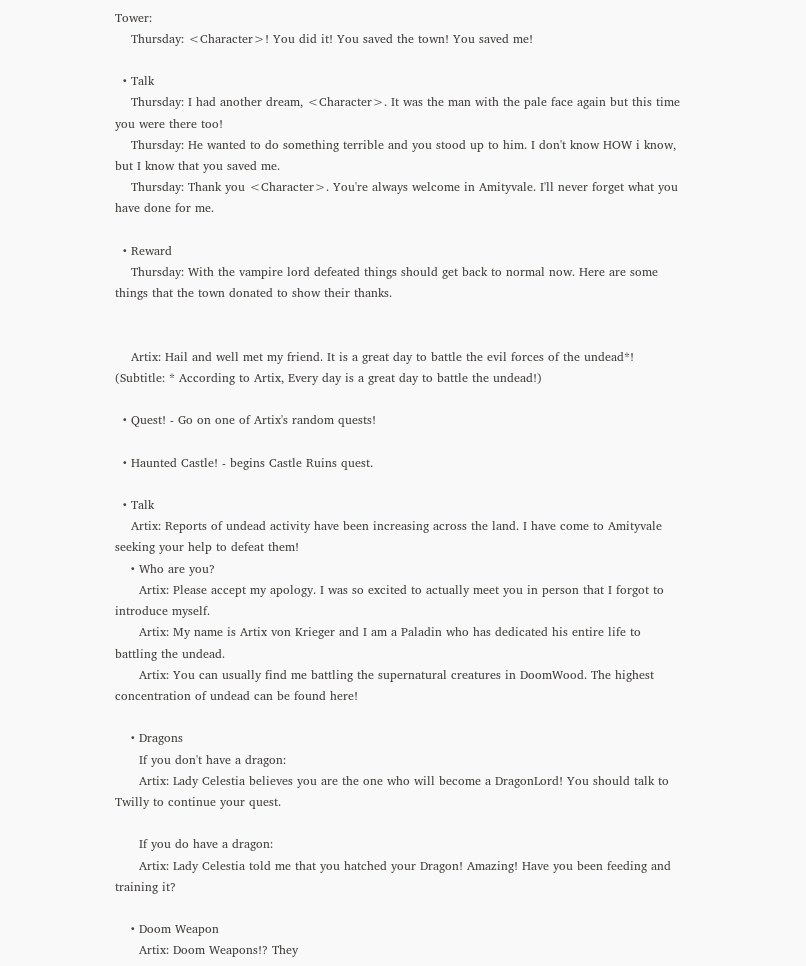Tower:
    Thursday: <Character>! You did it! You saved the town! You saved me!

  • Talk
    Thursday: I had another dream, <Character>. It was the man with the pale face again but this time you were there too!
    Thursday: He wanted to do something terrible and you stood up to him. I don't know HOW i know, but I know that you saved me.
    Thursday: Thank you <Character>. You're always welcome in Amityvale. I'll never forget what you have done for me.

  • Reward
    Thursday: With the vampire lord defeated things should get back to normal now. Here are some things that the town donated to show their thanks.


    Artix: Hail and well met my friend. It is a great day to battle the evil forces of the undead*! (Subtitle: * According to Artix, Every day is a great day to battle the undead!)

  • Quest! - Go on one of Artix's random quests!

  • Haunted Castle! - begins Castle Ruins quest.

  • Talk
    Artix: Reports of undead activity have been increasing across the land. I have come to Amityvale seeking your help to defeat them!
    • Who are you?
      Artix: Please accept my apology. I was so excited to actually meet you in person that I forgot to introduce myself.
      Artix: My name is Artix von Krieger and I am a Paladin who has dedicated his entire life to battling the undead.
      Artix: You can usually find me battling the supernatural creatures in DoomWood. The highest concentration of undead can be found here!

    • Dragons
      If you don't have a dragon:
      Artix: Lady Celestia believes you are the one who will become a DragonLord! You should talk to Twilly to continue your quest.

      If you do have a dragon:
      Artix: Lady Celestia told me that you hatched your Dragon! Amazing! Have you been feeding and training it?

    • Doom Weapon
      Artix: Doom Weapons!? They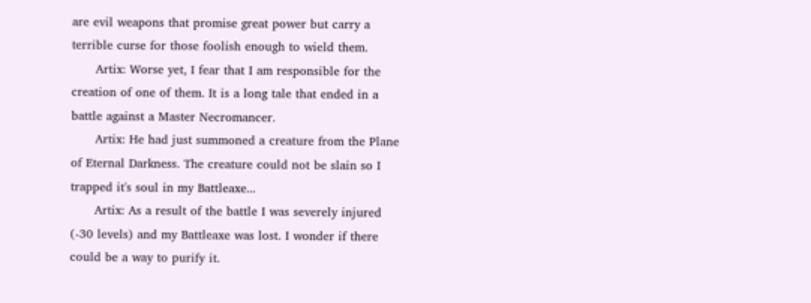are evil weapons that promise great power but carry a terrible curse for those foolish enough to wield them.
      Artix: Worse yet, I fear that I am responsible for the creation of one of them. It is a long tale that ended in a battle against a Master Necromancer.
      Artix: He had just summoned a creature from the Plane of Eternal Darkness. The creature could not be slain so I trapped it's soul in my Battleaxe...
      Artix: As a result of the battle I was severely injured (-30 levels) and my Battleaxe was lost. I wonder if there could be a way to purify it.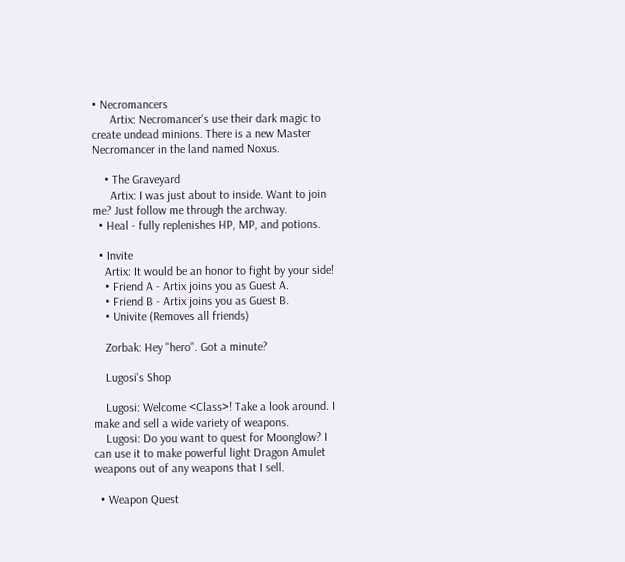• Necromancers
      Artix: Necromancer's use their dark magic to create undead minions. There is a new Master Necromancer in the land named Noxus.

    • The Graveyard
      Artix: I was just about to inside. Want to join me? Just follow me through the archway.
  • Heal - fully replenishes HP, MP, and potions.

  • Invite
    Artix: It would be an honor to fight by your side!
    • Friend A - Artix joins you as Guest A.
    • Friend B - Artix joins you as Guest B.
    • Univite (Removes all friends)

    Zorbak: Hey "hero". Got a minute?

    Lugosi's Shop

    Lugosi: Welcome <Class>! Take a look around. I make and sell a wide variety of weapons.
    Lugosi: Do you want to quest for Moonglow? I can use it to make powerful light Dragon Amulet weapons out of any weapons that I sell.

  • Weapon Quest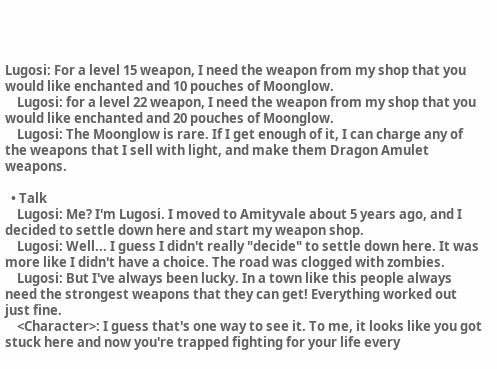Lugosi: For a level 15 weapon, I need the weapon from my shop that you would like enchanted and 10 pouches of Moonglow.
    Lugosi: for a level 22 weapon, I need the weapon from my shop that you would like enchanted and 20 pouches of Moonglow.
    Lugosi: The Moonglow is rare. If I get enough of it, I can charge any of the weapons that I sell with light, and make them Dragon Amulet weapons.

  • Talk
    Lugosi: Me? I'm Lugosi. I moved to Amityvale about 5 years ago, and I decided to settle down here and start my weapon shop.
    Lugosi: Well... I guess I didn't really "decide" to settle down here. It was more like I didn't have a choice. The road was clogged with zombies.
    Lugosi: But I've always been lucky. In a town like this people always need the strongest weapons that they can get! Everything worked out just fine.
    <Character>: I guess that's one way to see it. To me, it looks like you got stuck here and now you're trapped fighting for your life every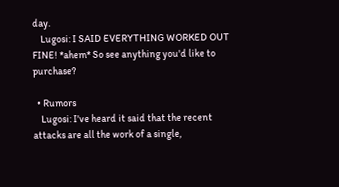day.
    Lugosi: I SAID EVERYTHING WORKED OUT FINE! *ahem* So see anything you'd like to purchase?

  • Rumors
    Lugosi: I've heard it said that the recent attacks are all the work of a single,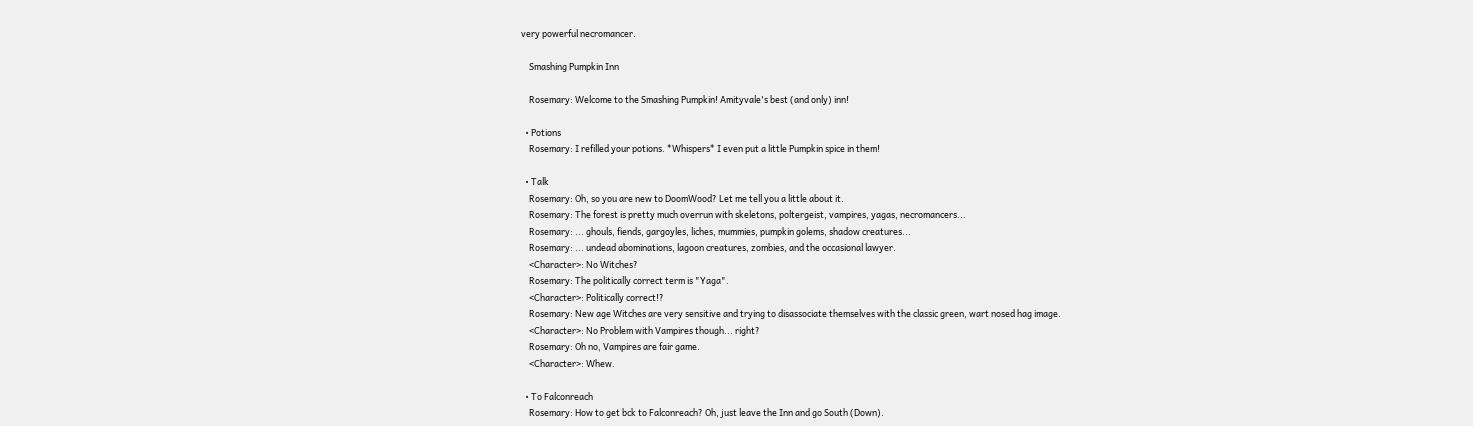very powerful necromancer.

    Smashing Pumpkin Inn

    Rosemary: Welcome to the Smashing Pumpkin! Amityvale's best (and only) inn!

  • Potions
    Rosemary: I refilled your potions. *Whispers* I even put a little Pumpkin spice in them!

  • Talk
    Rosemary: Oh, so you are new to DoomWood? Let me tell you a little about it.
    Rosemary: The forest is pretty much overrun with skeletons, poltergeist, vampires, yagas, necromancers...
    Rosemary: ... ghouls, fiends, gargoyles, liches, mummies, pumpkin golems, shadow creatures...
    Rosemary: ... undead abominations, lagoon creatures, zombies, and the occasional lawyer.
    <Character>: No Witches?
    Rosemary: The politically correct term is "Yaga".
    <Character>: Politically correct!?
    Rosemary: New age Witches are very sensitive and trying to disassociate themselves with the classic green, wart nosed hag image.
    <Character>: No Problem with Vampires though... right?
    Rosemary: Oh no, Vampires are fair game.
    <Character>: Whew.

  • To Falconreach
    Rosemary: How to get bck to Falconreach? Oh, just leave the Inn and go South (Down).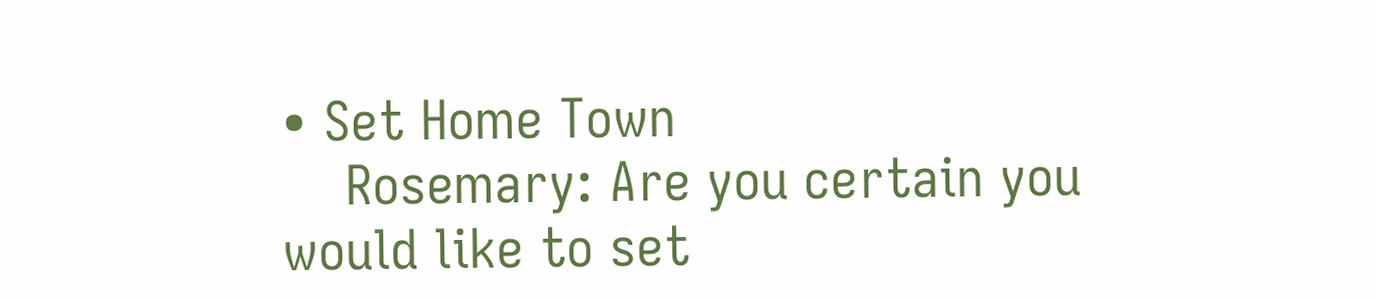• Set Home Town
    Rosemary: Are you certain you would like to set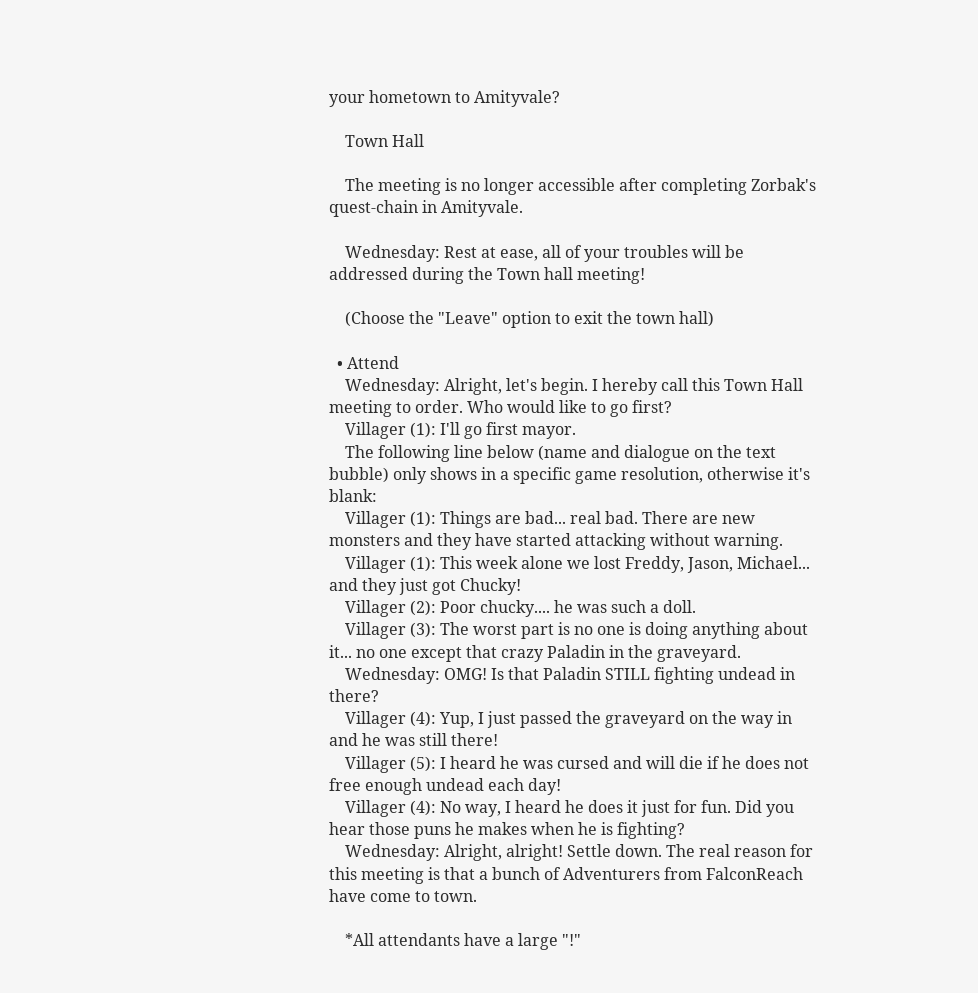your hometown to Amityvale?

    Town Hall

    The meeting is no longer accessible after completing Zorbak's quest-chain in Amityvale.

    Wednesday: Rest at ease, all of your troubles will be addressed during the Town hall meeting!

    (Choose the "Leave" option to exit the town hall)

  • Attend
    Wednesday: Alright, let's begin. I hereby call this Town Hall meeting to order. Who would like to go first?
    Villager (1): I'll go first mayor.
    The following line below (name and dialogue on the text bubble) only shows in a specific game resolution, otherwise it's blank:
    Villager (1): Things are bad... real bad. There are new monsters and they have started attacking without warning.
    Villager (1): This week alone we lost Freddy, Jason, Michael... and they just got Chucky!
    Villager (2): Poor chucky.... he was such a doll.
    Villager (3): The worst part is no one is doing anything about it... no one except that crazy Paladin in the graveyard.
    Wednesday: OMG! Is that Paladin STILL fighting undead in there?
    Villager (4): Yup, I just passed the graveyard on the way in and he was still there!
    Villager (5): I heard he was cursed and will die if he does not free enough undead each day!
    Villager (4): No way, I heard he does it just for fun. Did you hear those puns he makes when he is fighting?
    Wednesday: Alright, alright! Settle down. The real reason for this meeting is that a bunch of Adventurers from FalconReach have come to town.

    *All attendants have a large "!"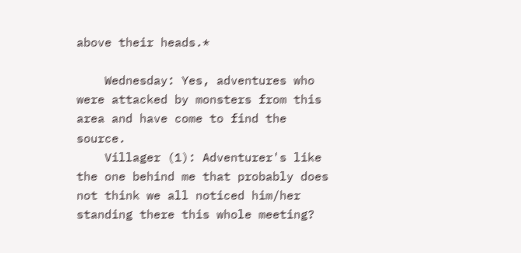above their heads.*

    Wednesday: Yes, adventures who were attacked by monsters from this area and have come to find the source.
    Villager (1): Adventurer's like the one behind me that probably does not think we all noticed him/her standing there this whole meeting?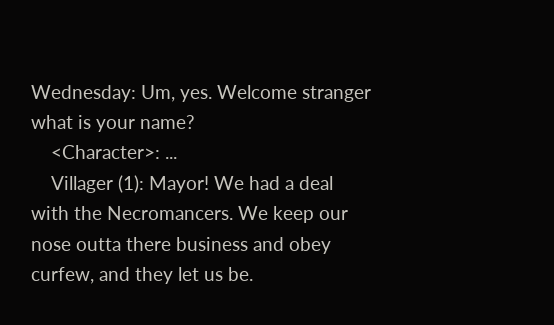Wednesday: Um, yes. Welcome stranger what is your name?
    <Character>: ...
    Villager (1): Mayor! We had a deal with the Necromancers. We keep our nose outta there business and obey curfew, and they let us be.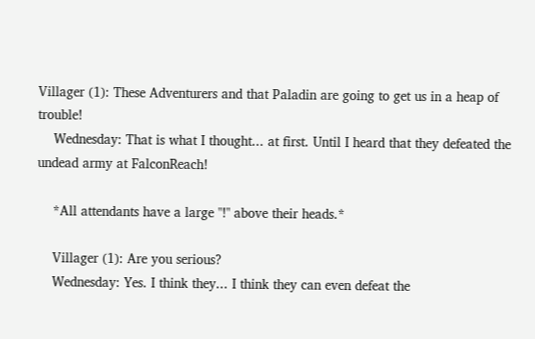Villager (1): These Adventurers and that Paladin are going to get us in a heap of trouble!
    Wednesday: That is what I thought... at first. Until I heard that they defeated the undead army at FalconReach!

    *All attendants have a large "!" above their heads.*

    Villager (1): Are you serious?
    Wednesday: Yes. I think they... I think they can even defeat the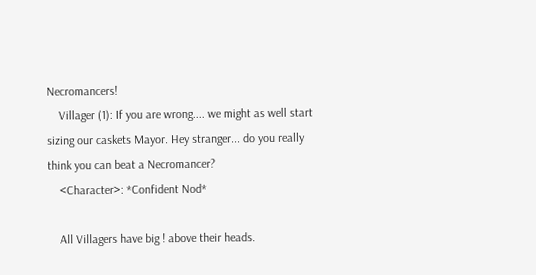Necromancers!
    Villager (1): If you are wrong.... we might as well start sizing our caskets Mayor. Hey stranger... do you really think you can beat a Necromancer?
    <Character>: *Confident Nod*

    All Villagers have big ! above their heads.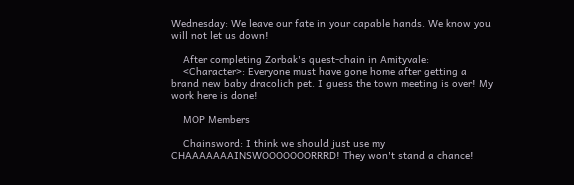Wednesday: We leave our fate in your capable hands. We know you will not let us down!

    After completing Zorbak's quest-chain in Amityvale:
    <Character>: Everyone must have gone home after getting a brand new baby dracolich pet. I guess the town meeting is over! My work here is done!

    MOP Members

    Chainsword: I think we should just use my CHAAAAAAAINSWOOOOOOORRRD! They won't stand a chance!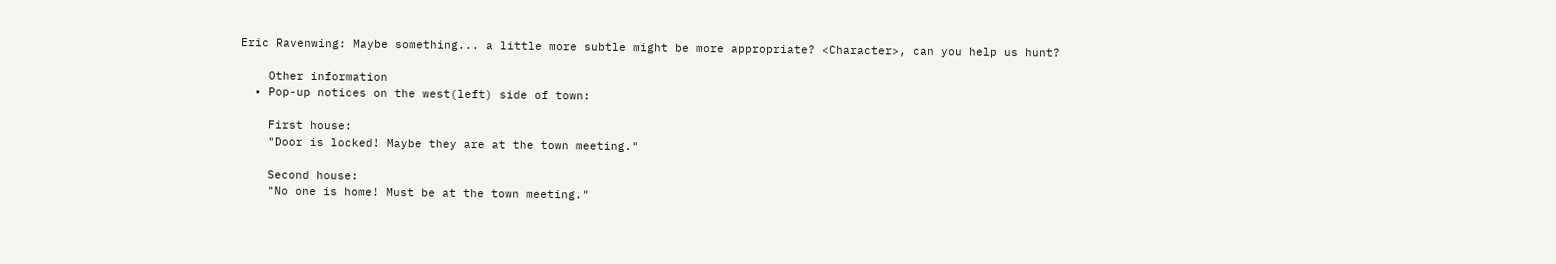Eric Ravenwing: Maybe something... a little more subtle might be more appropriate? <Character>, can you help us hunt?

    Other information
  • Pop-up notices on the west(left) side of town:

    First house:
    "Door is locked! Maybe they are at the town meeting."

    Second house:
    "No one is home! Must be at the town meeting."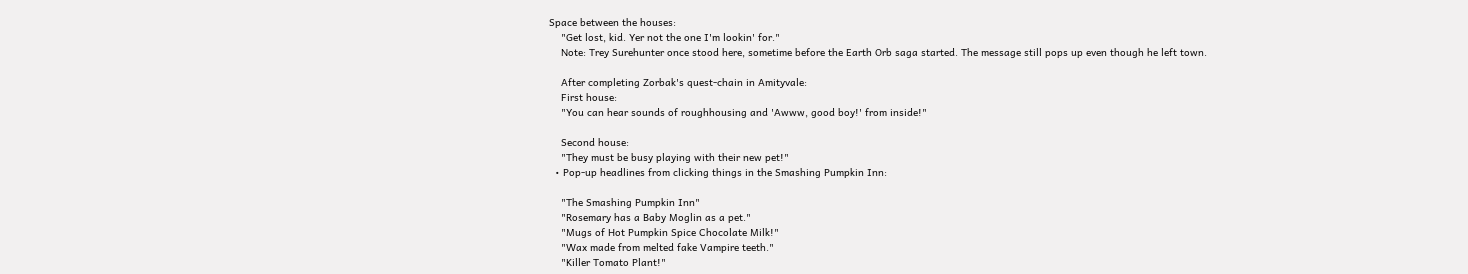Space between the houses:
    "Get lost, kid. Yer not the one I'm lookin' for."
    Note: Trey Surehunter once stood here, sometime before the Earth Orb saga started. The message still pops up even though he left town.

    After completing Zorbak's quest-chain in Amityvale:
    First house:
    "You can hear sounds of roughhousing and 'Awww, good boy!' from inside!"

    Second house:
    "They must be busy playing with their new pet!"
  • Pop-up headlines from clicking things in the Smashing Pumpkin Inn:

    "The Smashing Pumpkin Inn"
    "Rosemary has a Baby Moglin as a pet."
    "Mugs of Hot Pumpkin Spice Chocolate Milk!"
    "Wax made from melted fake Vampire teeth."
    "Killer Tomato Plant!"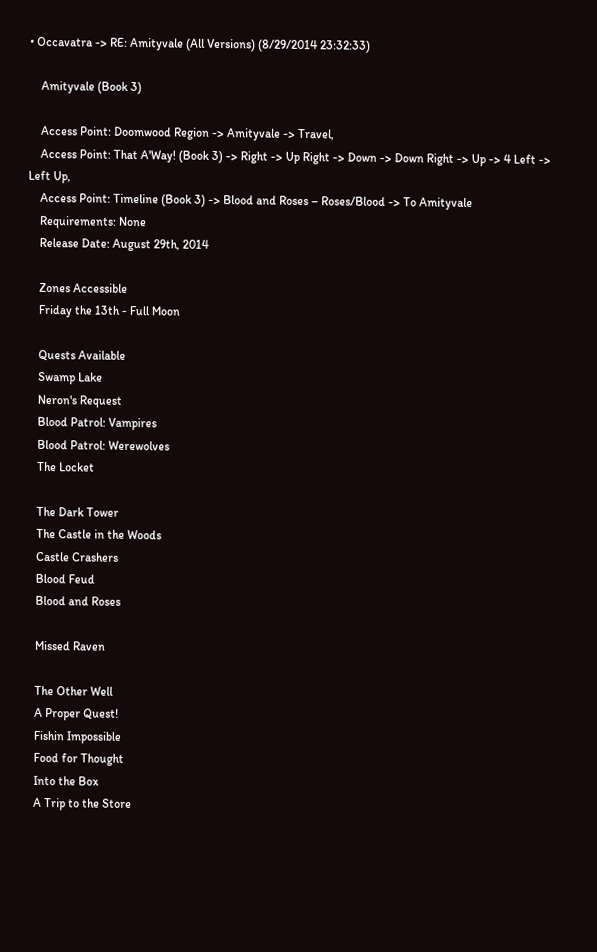• Occavatra -> RE: Amityvale (All Versions) (8/29/2014 23:32:33)

    Amityvale (Book 3)

    Access Point: Doomwood Region -> Amityvale -> Travel,
    Access Point: That A'Way! (Book 3) -> Right -> Up Right -> Down -> Down Right -> Up -> 4 Left -> Left Up,
    Access Point: Timeline (Book 3) -> Blood and Roses – Roses/Blood -> To Amityvale
    Requirements: None
    Release Date: August 29th, 2014

    Zones Accessible
    Friday the 13th - Full Moon

    Quests Available
    Swamp Lake
    Neron's Request
    Blood Patrol: Vampires
    Blood Patrol: Werewolves
    The Locket

    The Dark Tower
    The Castle in the Woods
    Castle Crashers
    Blood Feud
    Blood and Roses

    Missed Raven

    The Other Well
    A Proper Quest!
    Fishin Impossible
    Food for Thought
    Into the Box
    A Trip to the Store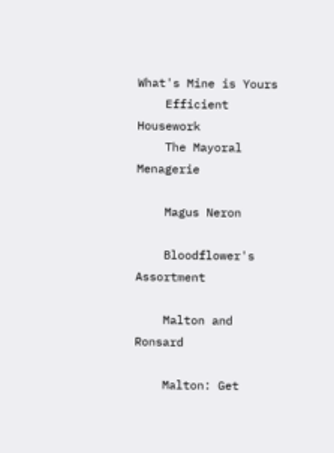What's Mine is Yours
    Efficient Housework
    The Mayoral Menagerie

    Magus Neron

    Bloodflower's Assortment

    Malton and Ronsard

    Malton: Get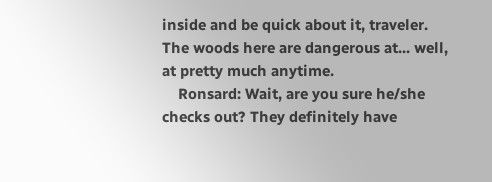inside and be quick about it, traveler. The woods here are dangerous at... well, at pretty much anytime.
    Ronsard: Wait, are you sure he/she checks out? They definitely have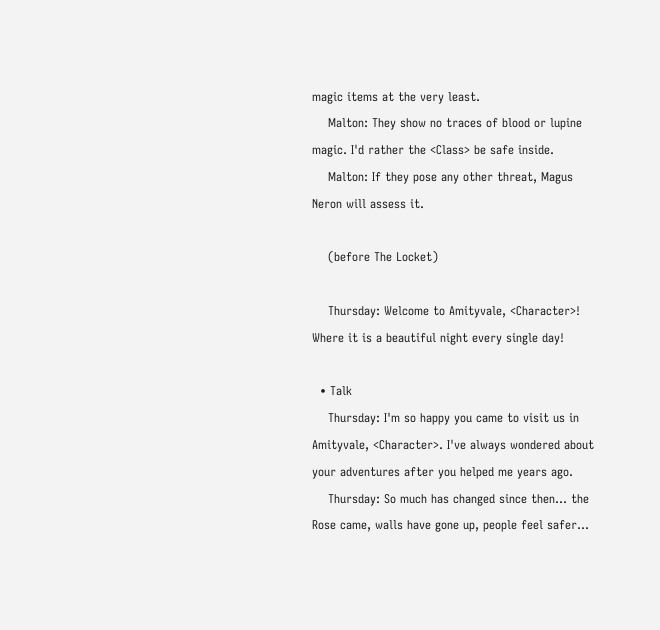magic items at the very least.
    Malton: They show no traces of blood or lupine magic. I'd rather the <Class> be safe inside.
    Malton: If they pose any other threat, Magus Neron will assess it.

    (before The Locket)

    Thursday: Welcome to Amityvale, <Character>! Where it is a beautiful night every single day!

  • Talk
    Thursday: I'm so happy you came to visit us in Amityvale, <Character>. I've always wondered about your adventures after you helped me years ago.
    Thursday: So much has changed since then... the Rose came, walls have gone up, people feel safer...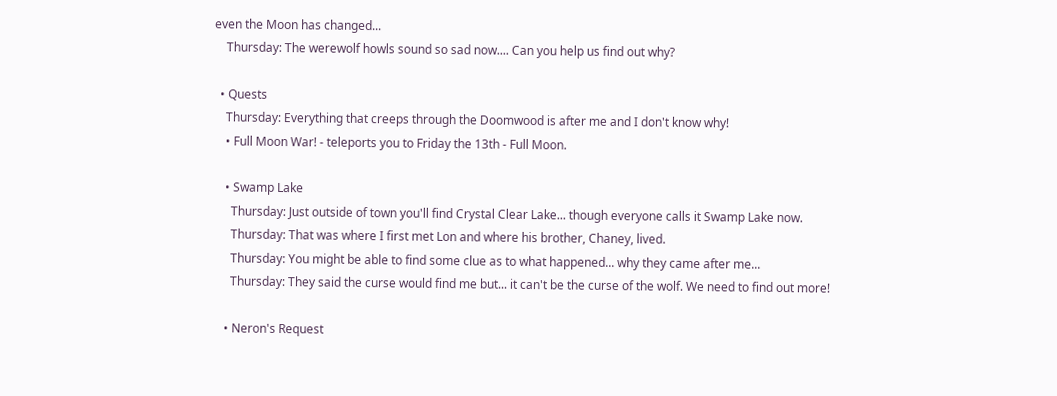even the Moon has changed...
    Thursday: The werewolf howls sound so sad now.... Can you help us find out why?

  • Quests
    Thursday: Everything that creeps through the Doomwood is after me and I don't know why!
    • Full Moon War! - teleports you to Friday the 13th - Full Moon.

    • Swamp Lake
      Thursday: Just outside of town you'll find Crystal Clear Lake... though everyone calls it Swamp Lake now.
      Thursday: That was where I first met Lon and where his brother, Chaney, lived.
      Thursday: You might be able to find some clue as to what happened... why they came after me...
      Thursday: They said the curse would find me but... it can't be the curse of the wolf. We need to find out more!

    • Neron's Request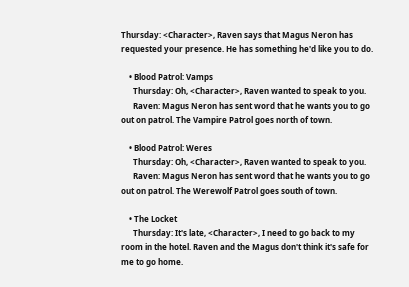Thursday: <Character>, Raven says that Magus Neron has requested your presence. He has something he'd like you to do.

    • Blood Patrol: Vamps
      Thursday: Oh, <Character>, Raven wanted to speak to you.
      Raven: Magus Neron has sent word that he wants you to go out on patrol. The Vampire Patrol goes north of town.

    • Blood Patrol: Weres
      Thursday: Oh, <Character>, Raven wanted to speak to you.
      Raven: Magus Neron has sent word that he wants you to go out on patrol. The Werewolf Patrol goes south of town.

    • The Locket
      Thursday: It's late, <Character>, I need to go back to my room in the hotel. Raven and the Magus don't think it's safe for me to go home.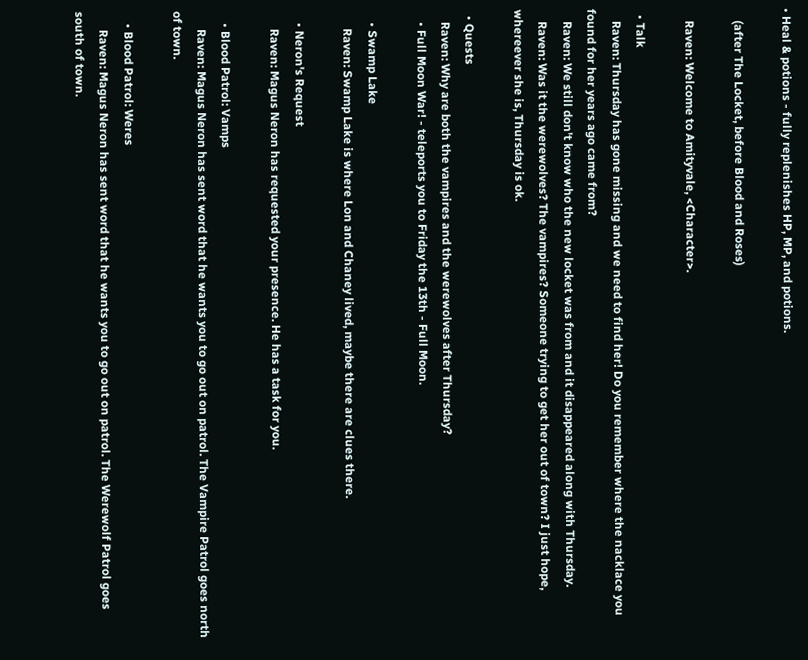• Heal & potions - fully replenishes HP, MP, and potions.

    (after The Locket, before Blood and Roses)

    Raven: Welcome to Amityvale, <Character>.

  • Talk
    Raven: Thursday has gone missing and we need to find her! Do you remember where the nacklace you found for her years ago came from?
    Raven: We still don't know who the new locket was from and it disappeared along with Thursday.
    Raven: Was it the werewolves? The vampires? Someone trying to get her out of town? I just hope, whereever she is, Thursday is ok.

  • Quests
    Raven: Why are both the vampires and the werewolves after Thursday?
    • Full Moon War! - teleports you to Friday the 13th - Full Moon.

    • Swamp Lake
      Raven: Swamp Lake is where Lon and Chaney lived, maybe there are clues there.

    • Neron's Request
      Raven: Magus Neron has requested your presence. He has a task for you.

    • Blood Patrol: Vamps
      Raven: Magus Neron has sent word that he wants you to go out on patrol. The Vampire Patrol goes north of town.

    • Blood Patrol: Weres
      Raven: Magus Neron has sent word that he wants you to go out on patrol. The Werewolf Patrol goes south of town.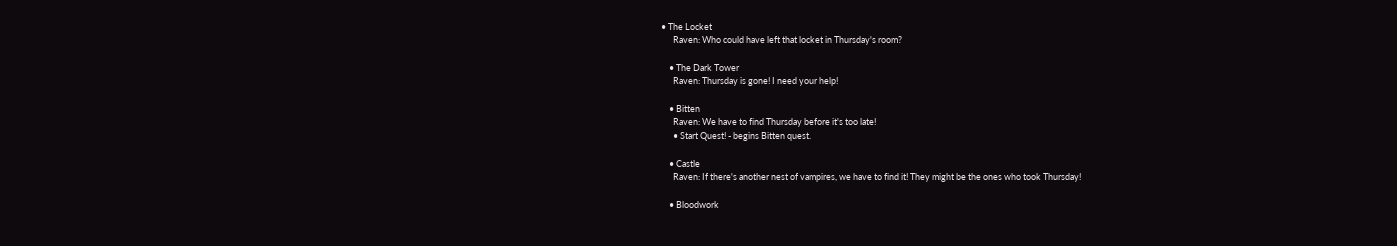• The Locket
      Raven: Who could have left that locket in Thursday's room?

    • The Dark Tower
      Raven: Thursday is gone! I need your help!

    • Bitten
      Raven: We have to find Thursday before it's too late!
      • Start Quest! - begins Bitten quest.

    • Castle
      Raven: If there's another nest of vampires, we have to find it! They might be the ones who took Thursday!

    • Bloodwork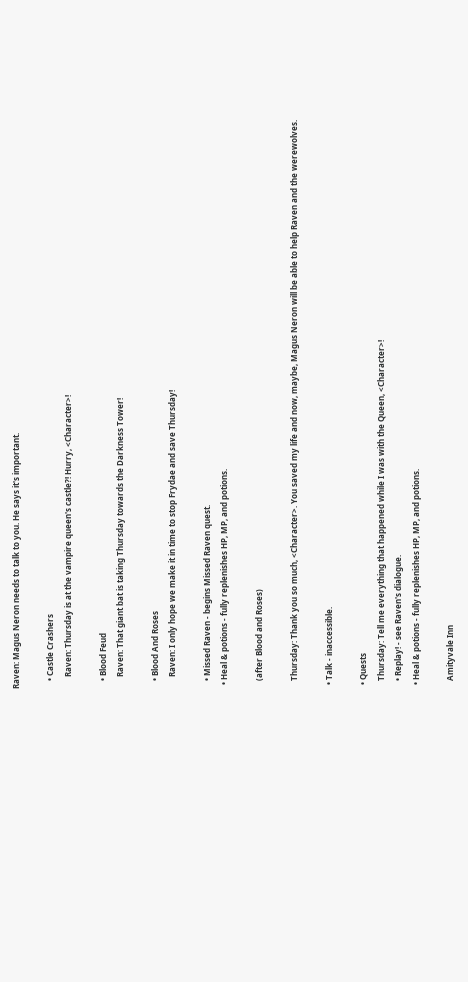Raven: Magus Neron needs to talk to you. He says it's important.

    • Castle Crashers
      Raven: Thursday is at the vampire queen's castle?! Hurry, <Character>!

    • Blood Feud
      Raven: That giant bat is taking Thursday towards the Darkness Tower!

    • Blood And Roses
      Raven: I only hope we make it in time to stop Frydae and save Thursday!

    • Missed Raven - begins Missed Raven quest.
  • Heal & potions - fully replenishes HP, MP, and potions.

    (after Blood and Roses)

    Thursday: Thank you so much, <Character>. You saved my life and now, maybe, Magus Neron will be able to help Raven and the werewolves.

  • Talk - inaccessible.

  • Quests
    Thursday: Tell me everything that happened while I was with the Queen, <Character>!
    • Replay! - see Raven's dialogue.
  • Heal & potions - fully replenishes HP, MP, and potions.

    Amityvale Inn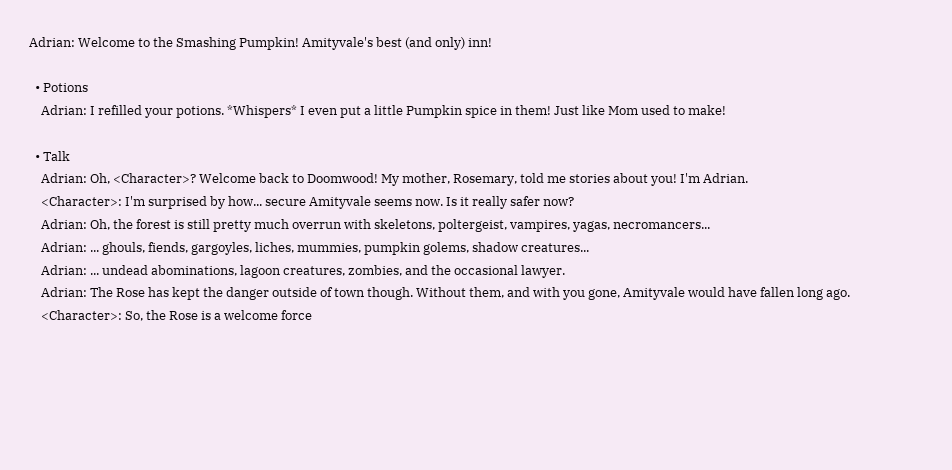Adrian: Welcome to the Smashing Pumpkin! Amityvale's best (and only) inn!

  • Potions
    Adrian: I refilled your potions. *Whispers* I even put a little Pumpkin spice in them! Just like Mom used to make!

  • Talk
    Adrian: Oh, <Character>? Welcome back to Doomwood! My mother, Rosemary, told me stories about you! I'm Adrian.
    <Character>: I'm surprised by how... secure Amityvale seems now. Is it really safer now?
    Adrian: Oh, the forest is still pretty much overrun with skeletons, poltergeist, vampires, yagas, necromancers...
    Adrian: ... ghouls, fiends, gargoyles, liches, mummies, pumpkin golems, shadow creatures...
    Adrian: ... undead abominations, lagoon creatures, zombies, and the occasional lawyer.
    Adrian: The Rose has kept the danger outside of town though. Without them, and with you gone, Amityvale would have fallen long ago.
    <Character>: So, the Rose is a welcome force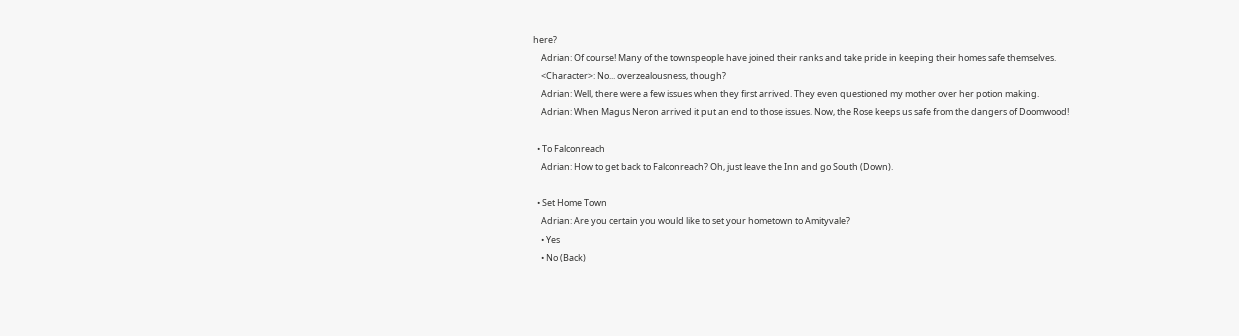here?
    Adrian: Of course! Many of the townspeople have joined their ranks and take pride in keeping their homes safe themselves.
    <Character>: No... overzealousness, though?
    Adrian: Well, there were a few issues when they first arrived. They even questioned my mother over her potion making.
    Adrian: When Magus Neron arrived it put an end to those issues. Now, the Rose keeps us safe from the dangers of Doomwood!

  • To Falconreach
    Adrian: How to get back to Falconreach? Oh, just leave the Inn and go South (Down).

  • Set Home Town
    Adrian: Are you certain you would like to set your hometown to Amityvale?
    • Yes
    • No (Back)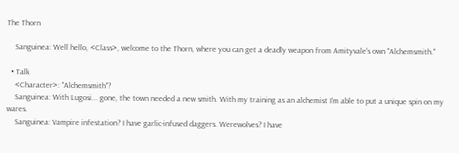The Thorn

    Sanguinea: Well hello, <Class>, welcome to the Thorn, where you can get a deadly weapon from Amityvale's own "Alchemsmith."

  • Talk
    <Character>: "Alchemsmith"?
    Sanguinea: With Lugosi... gone, the town needed a new smith. With my training as an alchemist I'm able to put a unique spin on my wares.
    Sanguinea: Vampire infestation? I have garlic-infused daggers. Werewolves? I have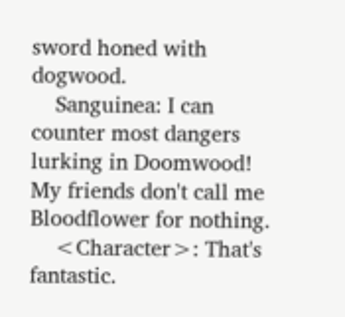sword honed with dogwood.
    Sanguinea: I can counter most dangers lurking in Doomwood! My friends don't call me Bloodflower for nothing.
    <Character>: That's fantastic.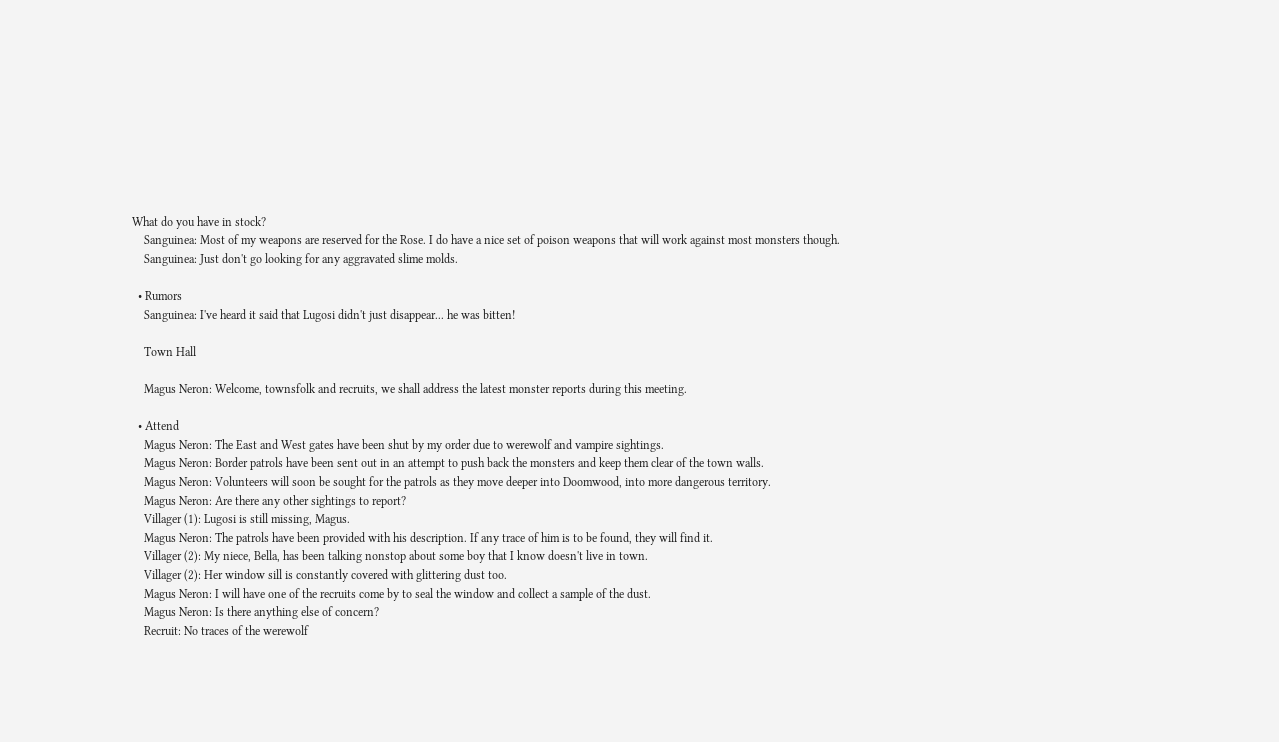What do you have in stock?
    Sanguinea: Most of my weapons are reserved for the Rose. I do have a nice set of poison weapons that will work against most monsters though.
    Sanguinea: Just don't go looking for any aggravated slime molds.

  • Rumors
    Sanguinea: I've heard it said that Lugosi didn't just disappear... he was bitten!

    Town Hall

    Magus Neron: Welcome, townsfolk and recruits, we shall address the latest monster reports during this meeting.

  • Attend
    Magus Neron: The East and West gates have been shut by my order due to werewolf and vampire sightings.
    Magus Neron: Border patrols have been sent out in an attempt to push back the monsters and keep them clear of the town walls.
    Magus Neron: Volunteers will soon be sought for the patrols as they move deeper into Doomwood, into more dangerous territory.
    Magus Neron: Are there any other sightings to report?
    Villager (1): Lugosi is still missing, Magus.
    Magus Neron: The patrols have been provided with his description. If any trace of him is to be found, they will find it.
    Villager (2): My niece, Bella, has been talking nonstop about some boy that I know doesn't live in town.
    Villager (2): Her window sill is constantly covered with glittering dust too.
    Magus Neron: I will have one of the recruits come by to seal the window and collect a sample of the dust.
    Magus Neron: Is there anything else of concern?
    Recruit: No traces of the werewolf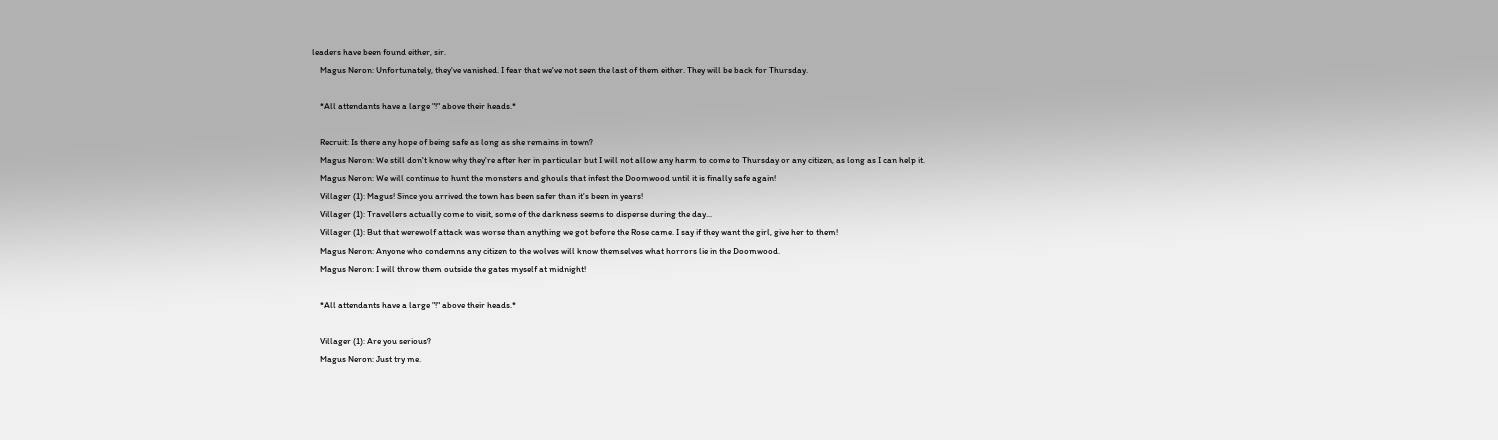leaders have been found either, sir.
    Magus Neron: Unfortunately, they've vanished. I fear that we've not seen the last of them either. They will be back for Thursday.

    *All attendants have a large "!" above their heads.*

    Recruit: Is there any hope of being safe as long as she remains in town?
    Magus Neron: We still don't know why they're after her in particular but I will not allow any harm to come to Thursday or any citizen, as long as I can help it.
    Magus Neron: We will continue to hunt the monsters and ghouls that infest the Doomwood until it is finally safe again!
    Villager (1): Magus! Since you arrived the town has been safer than it's been in years!
    Villager (1): Travellers actually come to visit, some of the darkness seems to disperse during the day...
    Villager (1): But that werewolf attack was worse than anything we got before the Rose came. I say if they want the girl, give her to them!
    Magus Neron: Anyone who condemns any citizen to the wolves will know themselves what horrors lie in the Doomwood.
    Magus Neron: I will throw them outside the gates myself at midnight!

    *All attendants have a large "!" above their heads.*

    Villager (1): Are you serious?
    Magus Neron: Just try me.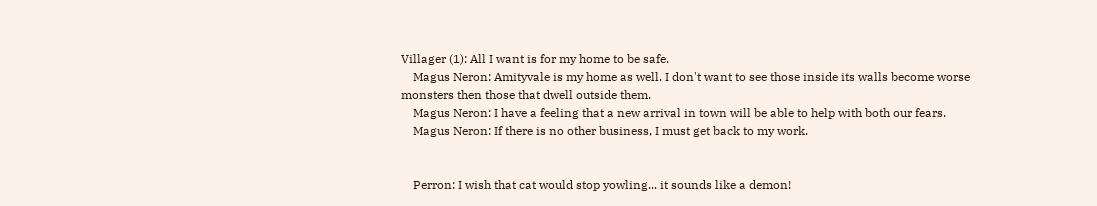Villager (1): All I want is for my home to be safe.
    Magus Neron: Amityvale is my home as well. I don't want to see those inside its walls become worse monsters then those that dwell outside them.
    Magus Neron: I have a feeling that a new arrival in town will be able to help with both our fears.
    Magus Neron: If there is no other business, I must get back to my work.


    Perron: I wish that cat would stop yowling... it sounds like a demon!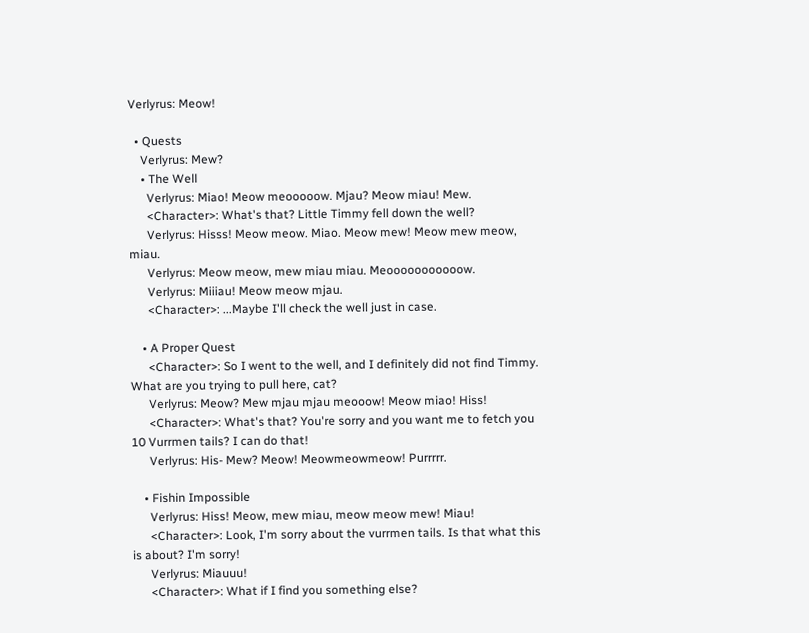Verlyrus: Meow!

  • Quests
    Verlyrus: Mew?
    • The Well
      Verlyrus: Miao! Meow meooooow. Mjau? Meow miau! Mew.
      <Character>: What's that? Little Timmy fell down the well?
      Verlyrus: Hisss! Meow meow. Miao. Meow mew! Meow mew meow, miau.
      Verlyrus: Meow meow, mew miau miau. Meooooooooooow.
      Verlyrus: Miiiau! Meow meow mjau.
      <Character>: ...Maybe I'll check the well just in case.

    • A Proper Quest
      <Character>: So I went to the well, and I definitely did not find Timmy. What are you trying to pull here, cat?
      Verlyrus: Meow? Mew mjau mjau meooow! Meow miao! Hiss!
      <Character>: What's that? You're sorry and you want me to fetch you 10 Vurrmen tails? I can do that!
      Verlyrus: His- Mew? Meow! Meowmeowmeow! Purrrrr.

    • Fishin Impossible
      Verlyrus: Hiss! Meow, mew miau, meow meow mew! Miau!
      <Character>: Look, I'm sorry about the vurrmen tails. Is that what this is about? I'm sorry!
      Verlyrus: Miauuu!
      <Character>: What if I find you something else?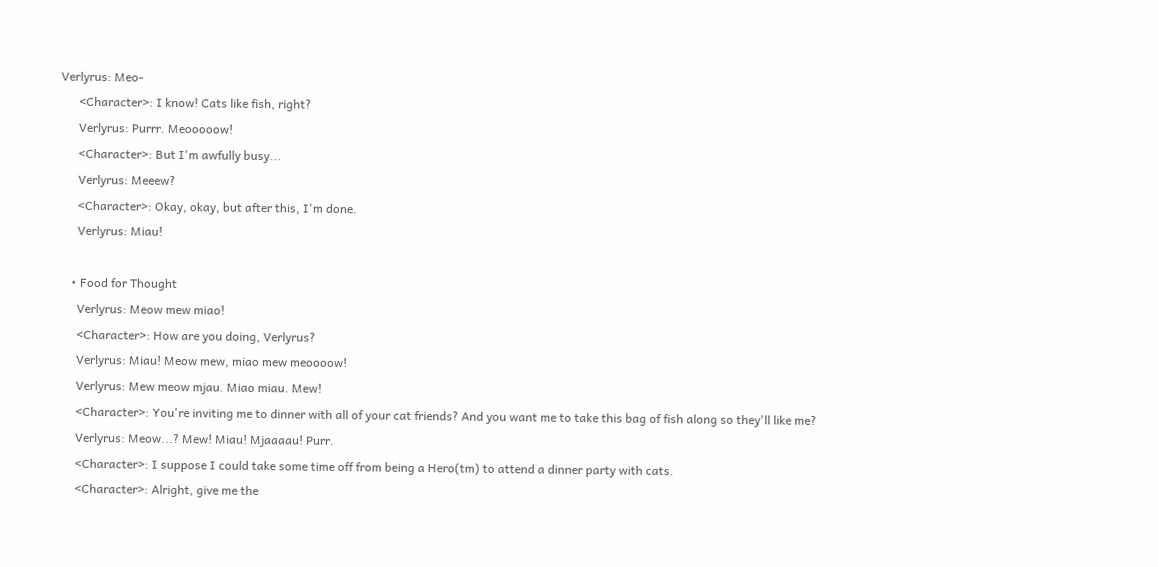Verlyrus: Meo-
      <Character>: I know! Cats like fish, right?
      Verlyrus: Purrr. Meooooow!
      <Character>: But I'm awfully busy...
      Verlyrus: Meeew?
      <Character>: Okay, okay, but after this, I'm done.
      Verlyrus: Miau!

    • Food for Thought
      Verlyrus: Meow mew miao!
      <Character>: How are you doing, Verlyrus?
      Verlyrus: Miau! Meow mew, miao mew meoooow!
      Verlyrus: Mew meow mjau. Miao miau. Mew!
      <Character>: You're inviting me to dinner with all of your cat friends? And you want me to take this bag of fish along so they'll like me?
      Verlyrus: Meow...? Mew! Miau! Mjaaaau! Purr.
      <Character>: I suppose I could take some time off from being a Hero(tm) to attend a dinner party with cats.
      <Character>: Alright, give me the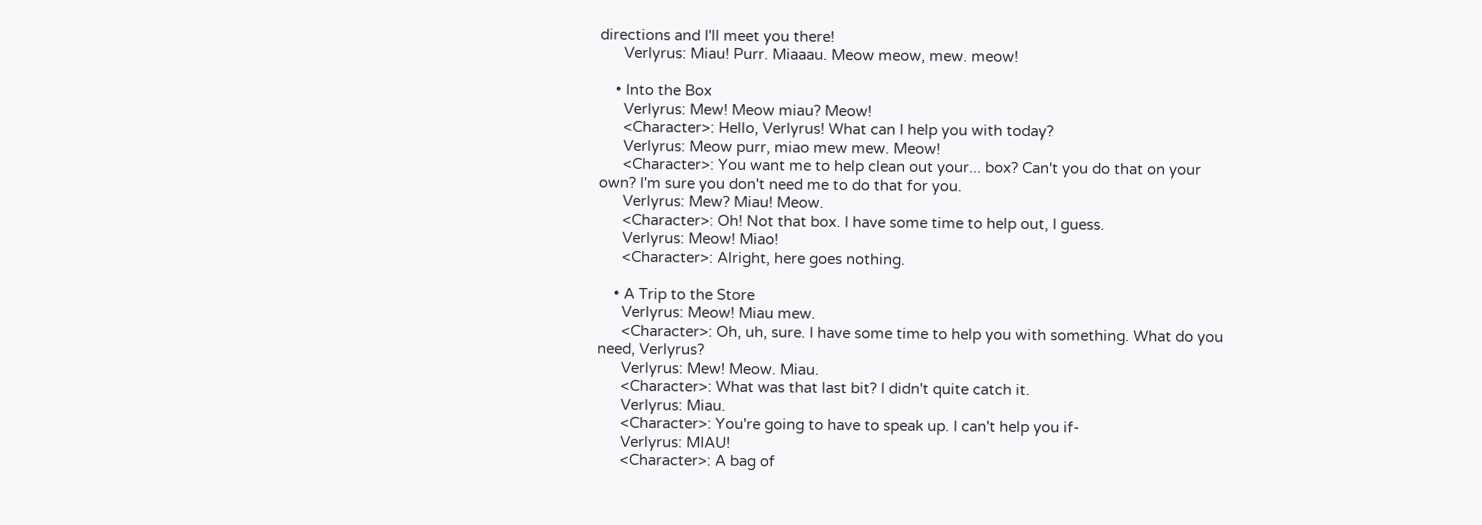directions and I'll meet you there!
      Verlyrus: Miau! Purr. Miaaau. Meow meow, mew. meow!

    • Into the Box
      Verlyrus: Mew! Meow miau? Meow!
      <Character>: Hello, Verlyrus! What can I help you with today?
      Verlyrus: Meow purr, miao mew mew. Meow!
      <Character>: You want me to help clean out your... box? Can't you do that on your own? I'm sure you don't need me to do that for you.
      Verlyrus: Mew? Miau! Meow.
      <Character>: Oh! Not that box. I have some time to help out, I guess.
      Verlyrus: Meow! Miao!
      <Character>: Alright, here goes nothing.

    • A Trip to the Store
      Verlyrus: Meow! Miau mew.
      <Character>: Oh, uh, sure. I have some time to help you with something. What do you need, Verlyrus?
      Verlyrus: Mew! Meow. Miau.
      <Character>: What was that last bit? I didn't quite catch it.
      Verlyrus: Miau.
      <Character>: You're going to have to speak up. I can't help you if-
      Verlyrus: MIAU!
      <Character>: A bag of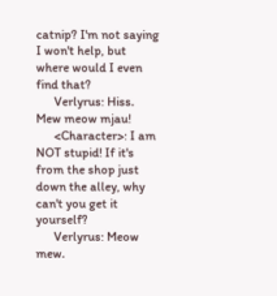catnip? I'm not saying I won't help, but where would I even find that?
      Verlyrus: Hiss. Mew meow mjau!
      <Character>: I am NOT stupid! If it's from the shop just down the alley, why can't you get it yourself?
      Verlyrus: Meow mew.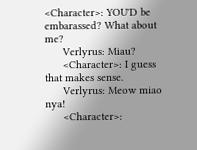<Character>: YOU'D be embarassed? What about me?
      Verlyrus: Miau?
      <Character>: I guess that makes sense.
      Verlyrus: Meow miao nya!
      <Character>: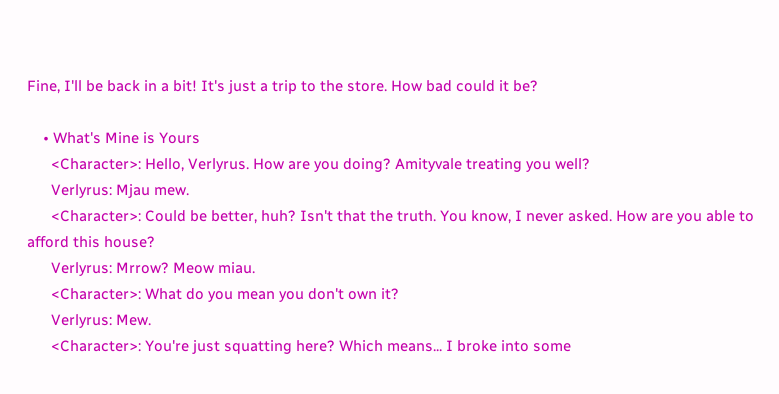Fine, I'll be back in a bit! It's just a trip to the store. How bad could it be?

    • What's Mine is Yours
      <Character>: Hello, Verlyrus. How are you doing? Amityvale treating you well?
      Verlyrus: Mjau mew.
      <Character>: Could be better, huh? Isn't that the truth. You know, I never asked. How are you able to afford this house?
      Verlyrus: Mrrow? Meow miau.
      <Character>: What do you mean you don't own it?
      Verlyrus: Mew.
      <Character>: You're just squatting here? Which means... I broke into some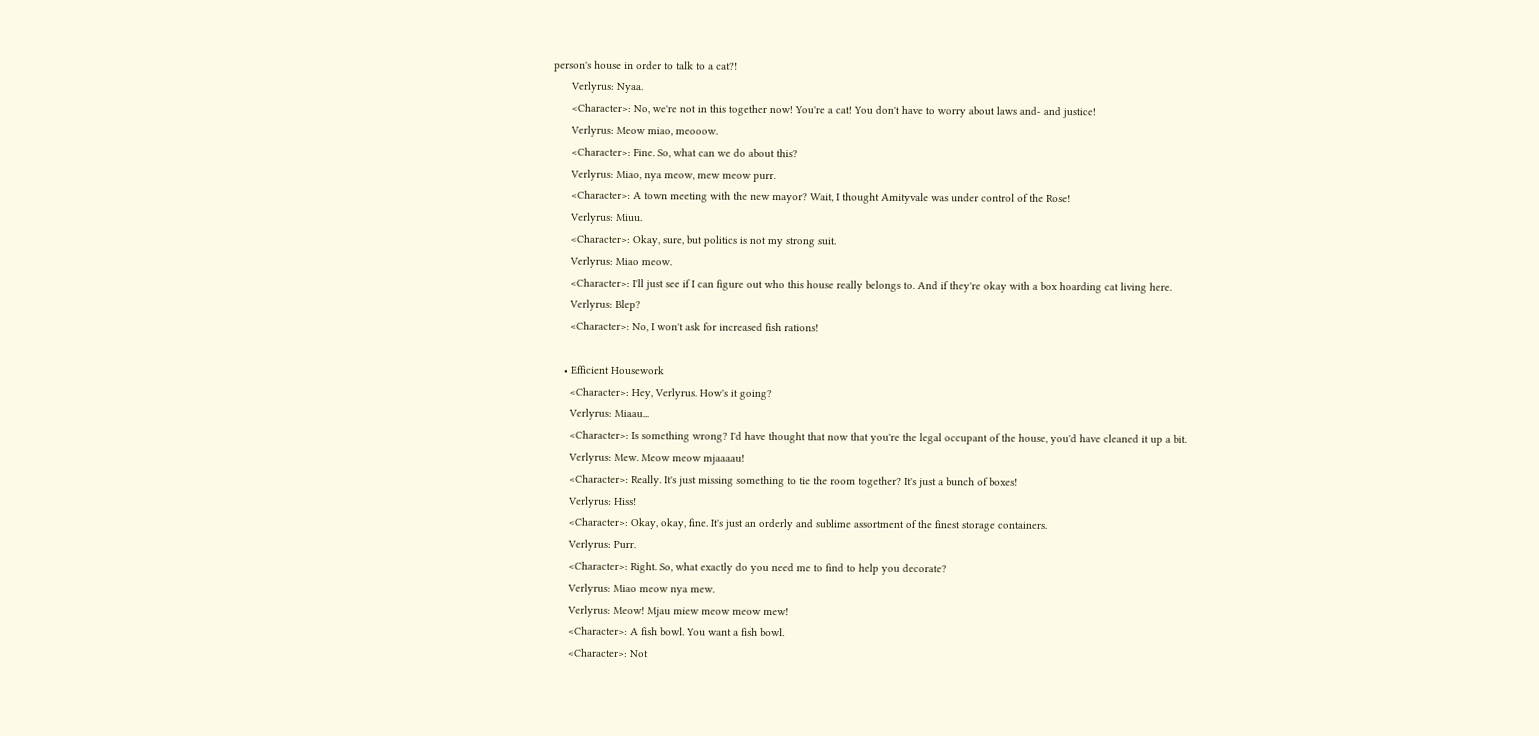person's house in order to talk to a cat?!
      Verlyrus: Nyaa.
      <Character>: No, we're not in this together now! You're a cat! You don't have to worry about laws and- and justice!
      Verlyrus: Meow miao, meooow.
      <Character>: Fine. So, what can we do about this?
      Verlyrus: Miao, nya meow, mew meow purr.
      <Character>: A town meeting with the new mayor? Wait, I thought Amityvale was under control of the Rose!
      Verlyrus: Miuu.
      <Character>: Okay, sure, but politics is not my strong suit.
      Verlyrus: Miao meow.
      <Character>: I'll just see if I can figure out who this house really belongs to. And if they're okay with a box hoarding cat living here.
      Verlyrus: Blep?
      <Character>: No, I won't ask for increased fish rations!

    • Efficient Housework
      <Character>: Hey, Verlyrus. How's it going?
      Verlyrus: Miaau...
      <Character>: Is something wrong? I'd have thought that now that you're the legal occupant of the house, you'd have cleaned it up a bit.
      Verlyrus: Mew. Meow meow mjaaaau!
      <Character>: Really. It's just missing something to tie the room together? It's just a bunch of boxes!
      Verlyrus: Hiss!
      <Character>: Okay, okay, fine. It's just an orderly and sublime assortment of the finest storage containers.
      Verlyrus: Purr.
      <Character>: Right. So, what exactly do you need me to find to help you decorate?
      Verlyrus: Miao meow nya mew.
      Verlyrus: Meow! Mjau miew meow meow mew!
      <Character>: A fish bowl. You want a fish bowl.
      <Character>: Not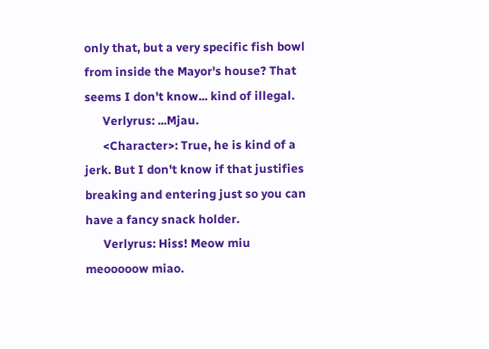only that, but a very specific fish bowl from inside the Mayor's house? That seems I don't know... kind of illegal.
      Verlyrus: ...Mjau.
      <Character>: True, he is kind of a jerk. But I don't know if that justifies breaking and entering just so you can have a fancy snack holder.
      Verlyrus: Hiss! Meow miu meooooow miao.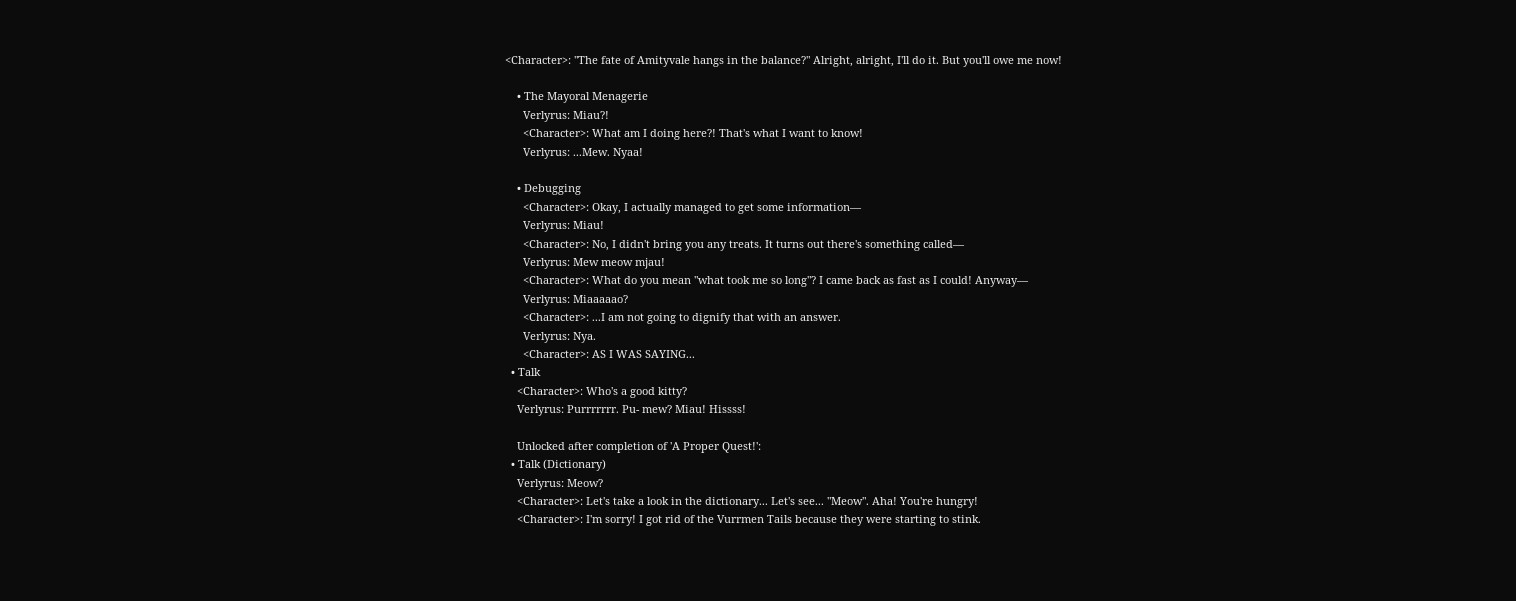<Character>: "The fate of Amityvale hangs in the balance?" Alright, alright, I'll do it. But you'll owe me now!

    • The Mayoral Menagerie
      Verlyrus: Miau?!
      <Character>: What am I doing here?! That's what I want to know!
      Verlyrus: ...Mew. Nyaa!

    • Debugging
      <Character>: Okay, I actually managed to get some information—
      Verlyrus: Miau!
      <Character>: No, I didn't bring you any treats. It turns out there's something called—
      Verlyrus: Mew meow mjau!
      <Character>: What do you mean "what took me so long"? I came back as fast as I could! Anyway—
      Verlyrus: Miaaaaao?
      <Character>: ...I am not going to dignify that with an answer.
      Verlyrus: Nya.
      <Character>: AS I WAS SAYING...
  • Talk
    <Character>: Who's a good kitty?
    Verlyrus: Purrrrrrr. Pu- mew? Miau! Hissss!

    Unlocked after completion of 'A Proper Quest!':
  • Talk (Dictionary)
    Verlyrus: Meow?
    <Character>: Let's take a look in the dictionary... Let's see... "Meow". Aha! You're hungry!
    <Character>: I'm sorry! I got rid of the Vurrmen Tails because they were starting to stink.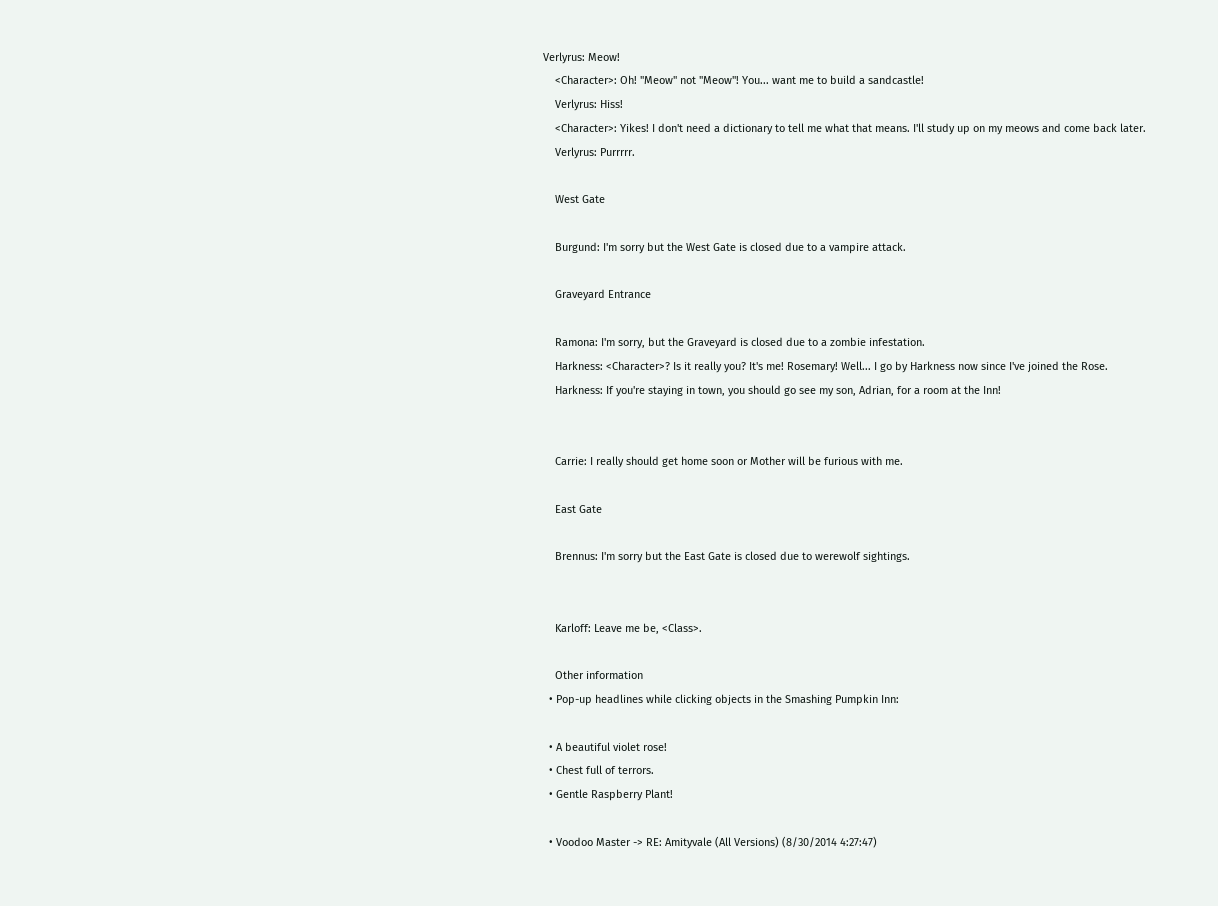Verlyrus: Meow!
    <Character>: Oh! "Meow" not "Meow"! You... want me to build a sandcastle!
    Verlyrus: Hiss!
    <Character>: Yikes! I don't need a dictionary to tell me what that means. I'll study up on my meows and come back later.
    Verlyrus: Purrrrr.

    West Gate

    Burgund: I'm sorry but the West Gate is closed due to a vampire attack.

    Graveyard Entrance

    Ramona: I'm sorry, but the Graveyard is closed due to a zombie infestation.
    Harkness: <Character>? Is it really you? It's me! Rosemary! Well... I go by Harkness now since I've joined the Rose.
    Harkness: If you're staying in town, you should go see my son, Adrian, for a room at the Inn!


    Carrie: I really should get home soon or Mother will be furious with me.

    East Gate

    Brennus: I'm sorry but the East Gate is closed due to werewolf sightings.


    Karloff: Leave me be, <Class>.

    Other information
  • Pop-up headlines while clicking objects in the Smashing Pumpkin Inn:

  • A beautiful violet rose!
  • Chest full of terrors.
  • Gentle Raspberry Plant!

  • Voodoo Master -> RE: Amityvale (All Versions) (8/30/2014 4:27:47)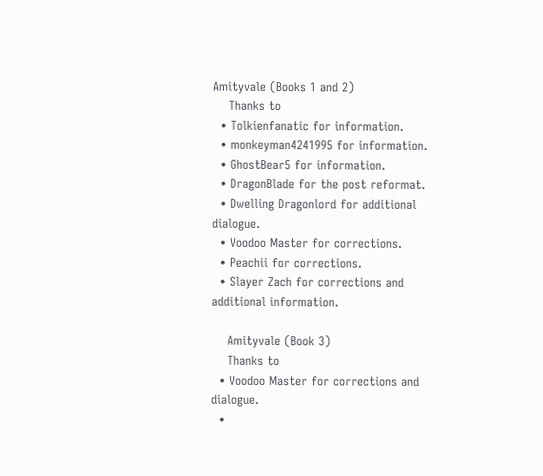Amityvale (Books 1 and 2)
    Thanks to
  • Tolkienfanatic for information.
  • monkeyman4241995 for information.
  • GhostBear5 for information.
  • DragonBlade for the post reformat.
  • Dwelling Dragonlord for additional dialogue.
  • Voodoo Master for corrections.
  • Peachii for corrections.
  • Slayer Zach for corrections and additional information.

    Amityvale (Book 3)
    Thanks to
  • Voodoo Master for corrections and dialogue.
  •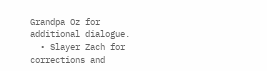Grandpa Oz for additional dialogue.
  • Slayer Zach for corrections and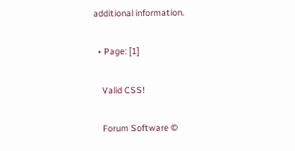additional information.

  • Page: [1]

    Valid CSS!

    Forum Software ©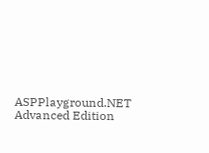ASPPlayground.NET Advanced Edition